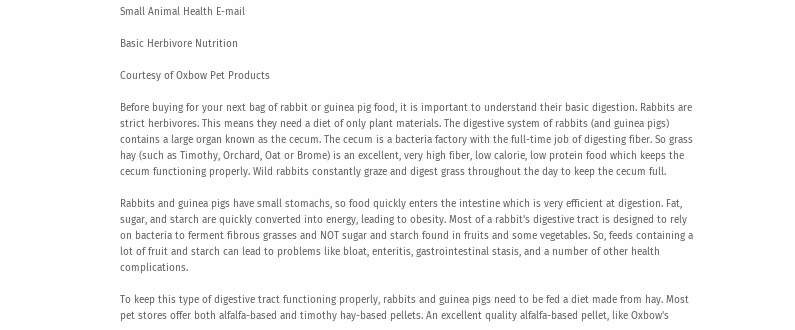Small Animal Health E-mail

Basic Herbivore Nutrition

Courtesy of Oxbow Pet Products

Before buying for your next bag of rabbit or guinea pig food, it is important to understand their basic digestion. Rabbits are strict herbivores. This means they need a diet of only plant materials. The digestive system of rabbits (and guinea pigs) contains a large organ known as the cecum. The cecum is a bacteria factory with the full-time job of digesting fiber. So grass hay (such as Timothy, Orchard, Oat or Brome) is an excellent, very high fiber, low calorie, low protein food which keeps the cecum functioning properly. Wild rabbits constantly graze and digest grass throughout the day to keep the cecum full.

Rabbits and guinea pigs have small stomachs, so food quickly enters the intestine which is very efficient at digestion. Fat, sugar, and starch are quickly converted into energy, leading to obesity. Most of a rabbit's digestive tract is designed to rely on bacteria to ferment fibrous grasses and NOT sugar and starch found in fruits and some vegetables. So, feeds containing a lot of fruit and starch can lead to problems like bloat, enteritis, gastrointestinal stasis, and a number of other health complications.

To keep this type of digestive tract functioning properly, rabbits and guinea pigs need to be fed a diet made from hay. Most pet stores offer both alfalfa-based and timothy hay-based pellets. An excellent quality alfalfa-based pellet, like Oxbow's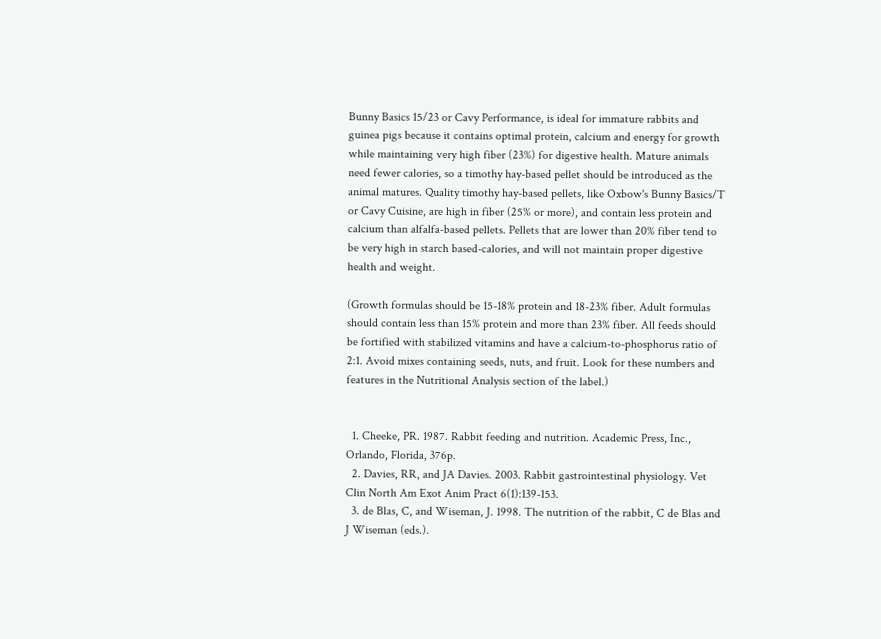Bunny Basics 15/23 or Cavy Performance, is ideal for immature rabbits and guinea pigs because it contains optimal protein, calcium and energy for growth while maintaining very high fiber (23%) for digestive health. Mature animals need fewer calories, so a timothy hay-based pellet should be introduced as the animal matures. Quality timothy hay-based pellets, like Oxbow's Bunny Basics/T or Cavy Cuisine, are high in fiber (25% or more), and contain less protein and calcium than alfalfa-based pellets. Pellets that are lower than 20% fiber tend to be very high in starch based-calories, and will not maintain proper digestive health and weight.

(Growth formulas should be 15-18% protein and 18-23% fiber. Adult formulas should contain less than 15% protein and more than 23% fiber. All feeds should be fortified with stabilized vitamins and have a calcium-to-phosphorus ratio of 2:1. Avoid mixes containing seeds, nuts, and fruit. Look for these numbers and features in the Nutritional Analysis section of the label.)


  1. Cheeke, PR. 1987. Rabbit feeding and nutrition. Academic Press, Inc., Orlando, Florida, 376p.
  2. Davies, RR, and JA Davies. 2003. Rabbit gastrointestinal physiology. Vet Clin North Am Exot Anim Pract 6(1):139-153.
  3. de Blas, C, and Wiseman, J. 1998. The nutrition of the rabbit, C de Blas and J Wiseman (eds.).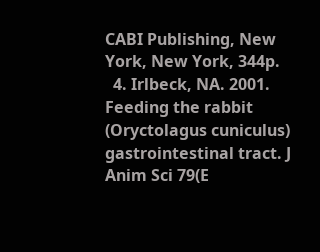CABI Publishing, New York, New York, 344p.
  4. Irlbeck, NA. 2001. Feeding the rabbit (Oryctolagus cuniculus) gastrointestinal tract. J Anim Sci 79(E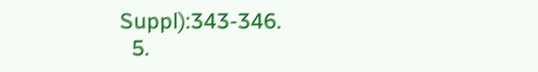Suppl):343-346.
  5.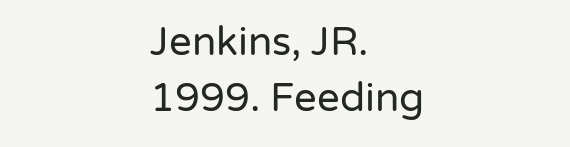Jenkins, JR. 1999. Feeding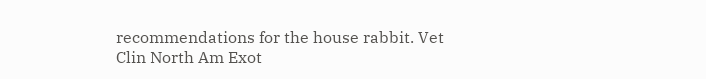recommendations for the house rabbit. Vet Clin North Am Exot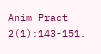Anim Pract 2(1):143-151.